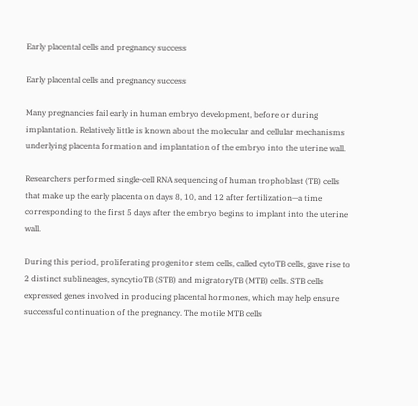Early placental cells and pregnancy success

Early placental cells and pregnancy success

Many pregnancies fail early in human embryo development, before or during implantation. Relatively little is known about the molecular and cellular mechanisms underlying placenta formation and implantation of the embryo into the uterine wall.

Researchers performed single-cell RNA sequencing of human trophoblast (TB) cells that make up the early placenta on days 8, 10, and 12 after fertilization—a time corresponding to the first 5 days after the embryo begins to implant into the uterine wall.

During this period, proliferating progenitor stem cells, called cytoTB cells, gave rise to 2 distinct sublineages, syncytioTB (STB) and migratoryTB (MTB) cells. STB cells expressed genes involved in producing placental hormones, which may help ensure successful continuation of the pregnancy. The motile MTB cells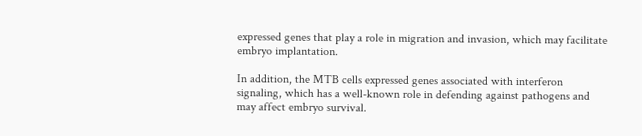expressed genes that play a role in migration and invasion, which may facilitate embryo implantation.

In addition, the MTB cells expressed genes associated with interferon signaling, which has a well-known role in defending against pathogens and may affect embryo survival.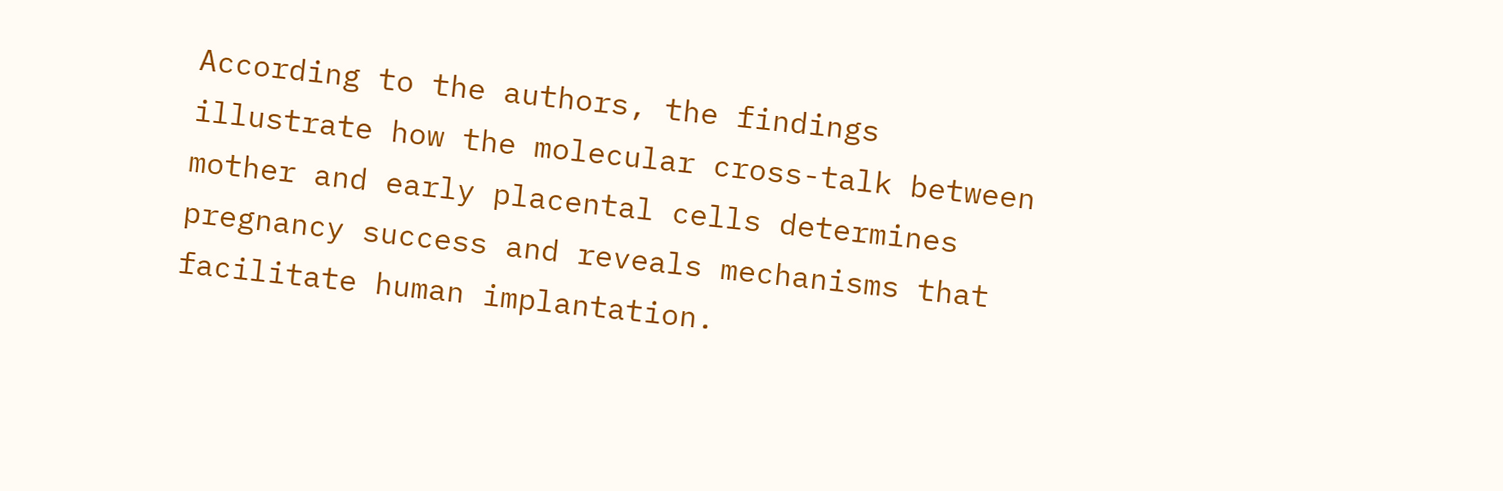According to the authors, the findings illustrate how the molecular cross-talk between mother and early placental cells determines pregnancy success and reveals mechanisms that facilitate human implantation.